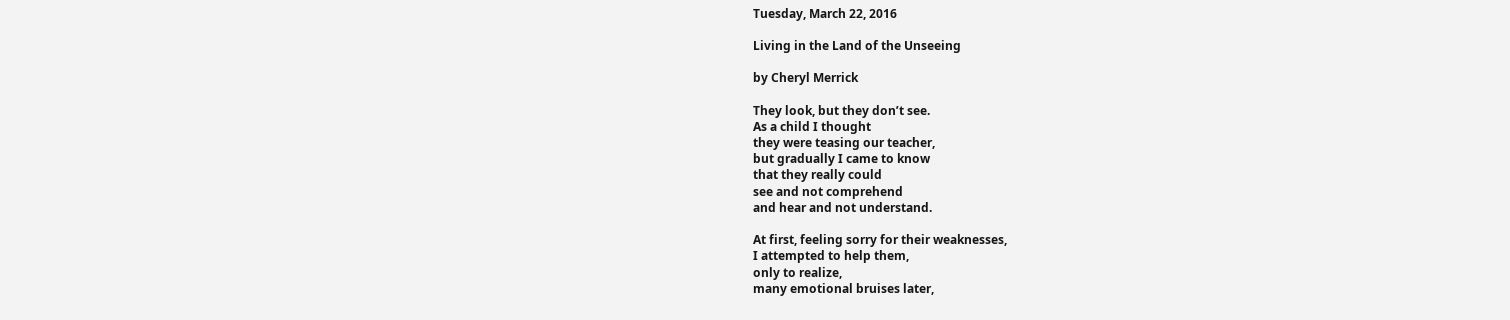Tuesday, March 22, 2016

Living in the Land of the Unseeing

by Cheryl Merrick

They look, but they don’t see.
As a child I thought
they were teasing our teacher,
but gradually I came to know
that they really could
see and not comprehend
and hear and not understand.

At first, feeling sorry for their weaknesses,
I attempted to help them,
only to realize,
many emotional bruises later,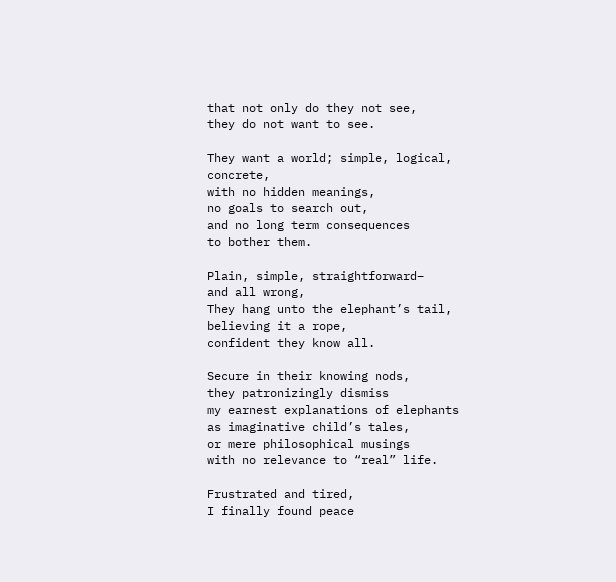that not only do they not see,
they do not want to see.

They want a world; simple, logical, concrete,
with no hidden meanings,
no goals to search out,
and no long term consequences
to bother them.

Plain, simple, straightforward–
and all wrong,
They hang unto the elephant’s tail,
believing it a rope,
confident they know all.

Secure in their knowing nods,
they patronizingly dismiss
my earnest explanations of elephants
as imaginative child’s tales,
or mere philosophical musings
with no relevance to “real” life.

Frustrated and tired,
I finally found peace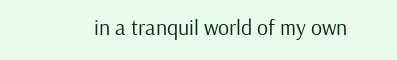in a tranquil world of my own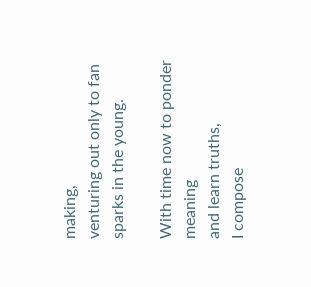making,
venturing out only to fan
sparks in the young.

With time now to ponder meaning
and learn truths,
I compose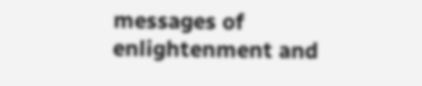messages of
enlightenment and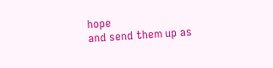hope
and send them up as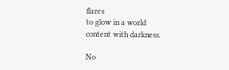flares
to glow in a world
content with darkness.

No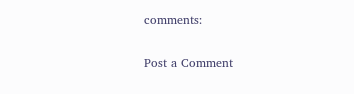comments:

Post a Comment